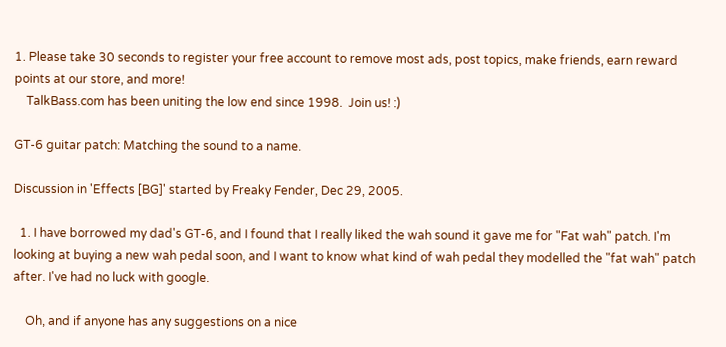1. Please take 30 seconds to register your free account to remove most ads, post topics, make friends, earn reward points at our store, and more!
    TalkBass.com has been uniting the low end since 1998.  Join us! :)

GT-6 guitar patch: Matching the sound to a name.

Discussion in 'Effects [BG]' started by Freaky Fender, Dec 29, 2005.

  1. I have borrowed my dad's GT-6, and I found that I really liked the wah sound it gave me for "Fat wah" patch. I'm looking at buying a new wah pedal soon, and I want to know what kind of wah pedal they modelled the "fat wah" patch after. I've had no luck with google.

    Oh, and if anyone has any suggestions on a nice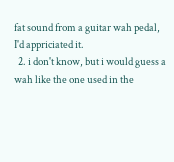fat sound from a guitar wah pedal, I'd appriciated it.
  2. i don't know, but i would guess a wah like the one used in the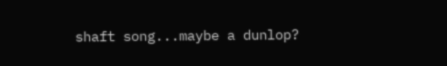shaft song...maybe a dunlop?